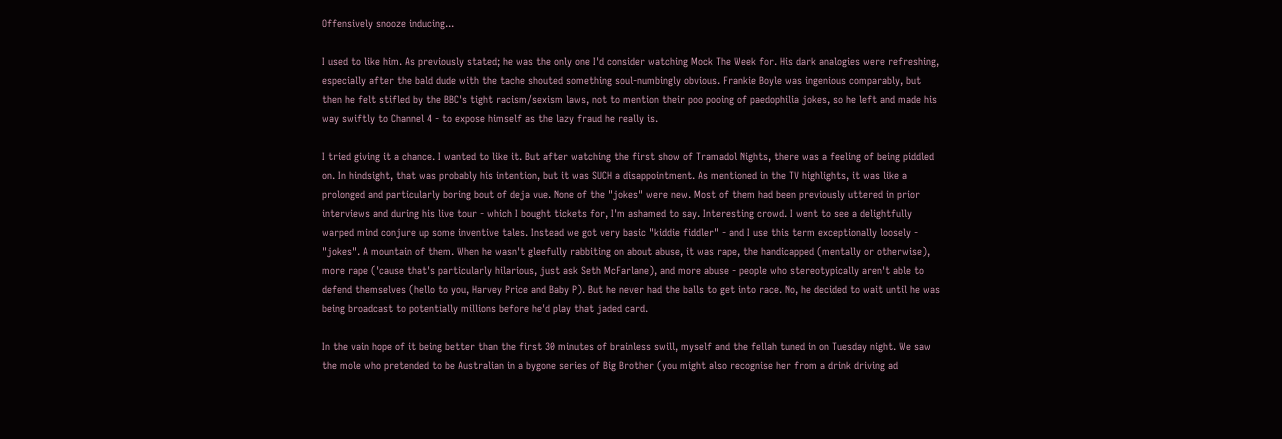Offensively snooze inducing...

I used to like him. As previously stated; he was the only one I'd consider watching Mock The Week for. His dark analogies were refreshing, especially after the bald dude with the tache shouted something soul-numbingly obvious. Frankie Boyle was ingenious comparably, but then he felt stifled by the BBC's tight racism/sexism laws, not to mention their poo pooing of paedophilia jokes, so he left and made his way swiftly to Channel 4 - to expose himself as the lazy fraud he really is.

I tried giving it a chance. I wanted to like it. But after watching the first show of Tramadol Nights, there was a feeling of being piddled on. In hindsight, that was probably his intention, but it was SUCH a disappointment. As mentioned in the TV highlights, it was like a prolonged and particularly boring bout of deja vue. None of the "jokes" were new. Most of them had been previously uttered in prior interviews and during his live tour - which I bought tickets for, I'm ashamed to say. Interesting crowd. I went to see a delightfully warped mind conjure up some inventive tales. Instead we got very basic "kiddie fiddler" - and I use this term exceptionally loosely - "jokes". A mountain of them. When he wasn't gleefully rabbiting on about abuse, it was rape, the handicapped (mentally or otherwise), more rape ('cause that's particularly hilarious, just ask Seth McFarlane), and more abuse - people who stereotypically aren't able to defend themselves (hello to you, Harvey Price and Baby P). But he never had the balls to get into race. No, he decided to wait until he was being broadcast to potentially millions before he'd play that jaded card.

In the vain hope of it being better than the first 30 minutes of brainless swill, myself and the fellah tuned in on Tuesday night. We saw the mole who pretended to be Australian in a bygone series of Big Brother (you might also recognise her from a drink driving ad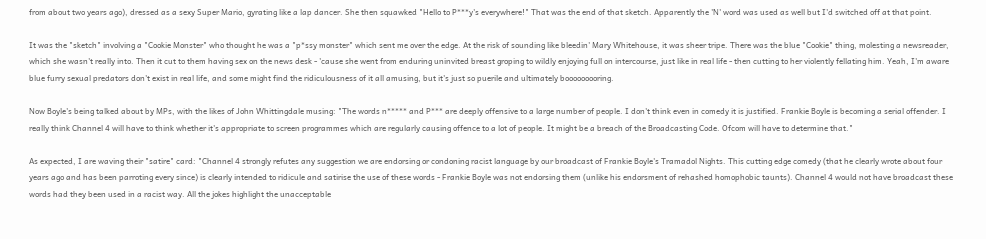from about two years ago), dressed as a sexy Super Mario, gyrating like a lap dancer. She then squawked "Hello to P***y's everywhere!" That was the end of that sketch. Apparently the 'N' word was used as well but I'd switched off at that point.

It was the "sketch" involving a "Cookie Monster" who thought he was a "p*ssy monster" which sent me over the edge. At the risk of sounding like bleedin' Mary Whitehouse, it was sheer tripe. There was the blue "Cookie" thing, molesting a newsreader, which she wasn't really into. Then it cut to them having sex on the news desk - 'cause she went from enduring uninvited breast groping to wildly enjoying full on intercourse, just like in real life - then cutting to her violently fellating him. Yeah, I'm aware blue furry sexual predators don't exist in real life, and some might find the ridiculousness of it all amusing, but it's just so puerile and ultimately booooooooring.

Now Boyle's being talked about by MPs, with the likes of John Whittingdale musing: "The words n***** and P*** are deeply offensive to a large number of people. I don't think even in comedy it is justified. Frankie Boyle is becoming a serial offender. I really think Channel 4 will have to think whether it's appropriate to screen programmes which are regularly causing offence to a lot of people. It might be a breach of the Broadcasting Code. Ofcom will have to determine that."

As expected, I are waving their "satire" card: "Channel 4 strongly refutes any suggestion we are endorsing or condoning racist language by our broadcast of Frankie Boyle's Tramadol Nights. This cutting edge comedy (that he clearly wrote about four years ago and has been parroting every since) is clearly intended to ridicule and satirise the use of these words - Frankie Boyle was not endorsing them (unlike his endorsment of rehashed homophobic taunts). Channel 4 would not have broadcast these words had they been used in a racist way. All the jokes highlight the unacceptable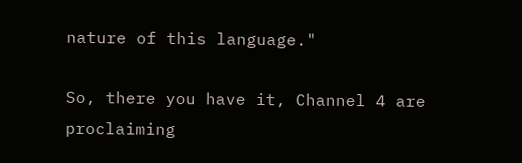nature of this language."

So, there you have it, Channel 4 are proclaiming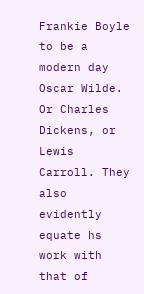Frankie Boyle to be a modern day Oscar Wilde. Or Charles Dickens, or Lewis Carroll. They also evidently equate hs work with that of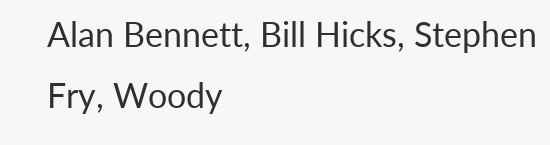Alan Bennett, Bill Hicks, Stephen Fry, Woody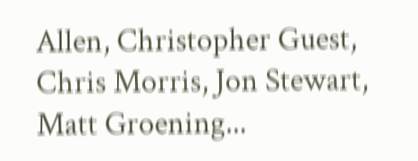Allen, Christopher Guest, Chris Morris, Jon Stewart, Matt Groening...